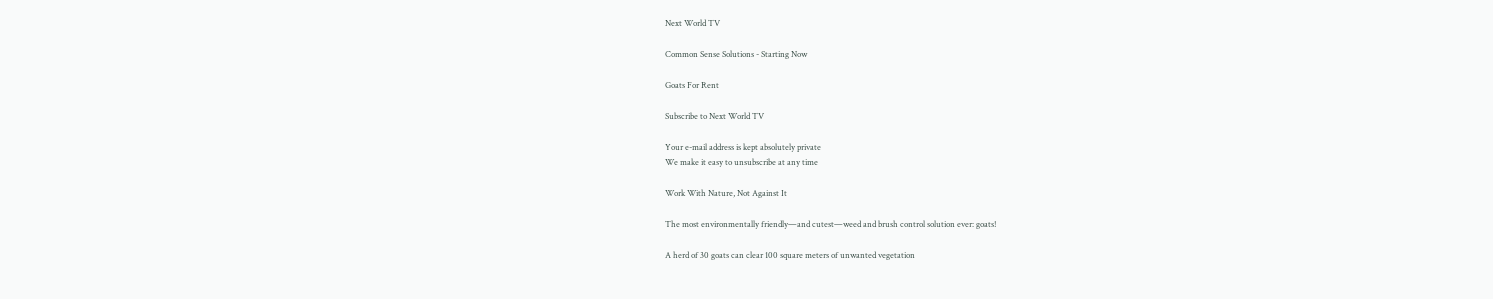Next World TV

Common Sense Solutions - Starting Now

Goats For Rent

Subscribe to Next World TV

Your e-mail address is kept absolutely private
We make it easy to unsubscribe at any time

Work With Nature, Not Against It

The most environmentally friendly—and cutest—weed and brush control solution ever: goats!

A herd of 30 goats can clear 100 square meters of unwanted vegetation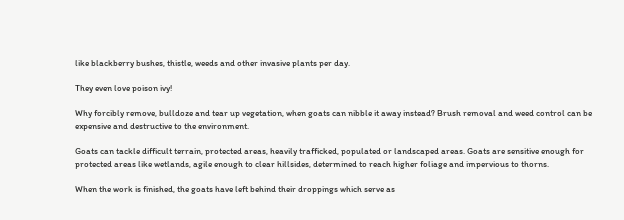like blackberry bushes, thistle, weeds and other invasive plants per day.

They even love poison ivy!

Why forcibly remove, bulldoze and tear up vegetation, when goats can nibble it away instead? Brush removal and weed control can be expensive and destructive to the environment.

Goats can tackle difficult terrain, protected areas, heavily trafficked, populated or landscaped areas. Goats are sensitive enough for protected areas like wetlands, agile enough to clear hillsides, determined to reach higher foliage and impervious to thorns.

When the work is finished, the goats have left behind their droppings which serve as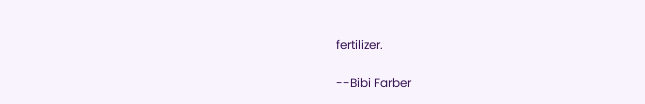fertilizer.

--Bibi Farber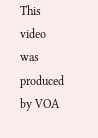This video was produced by VOA